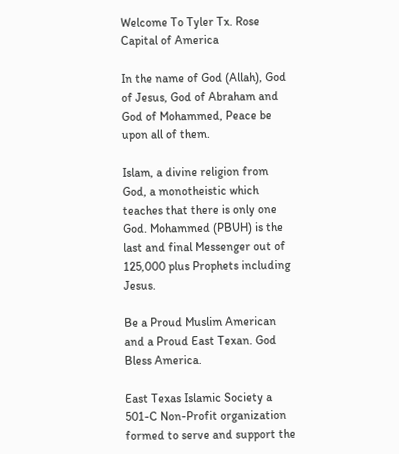Welcome To Tyler Tx. Rose Capital of America

In the name of God (Allah), God of Jesus, God of Abraham and God of Mohammed, Peace be upon all of them.

Islam, a divine religion from God, a monotheistic which teaches that there is only one God. Mohammed (PBUH) is the last and final Messenger out of 125,000 plus Prophets including Jesus.

Be a Proud Muslim American and a Proud East Texan. God Bless America.

East Texas Islamic Society a 501-C Non-Profit organization formed to serve and support the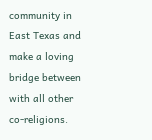community in East Texas and make a loving bridge between with all other co-religions.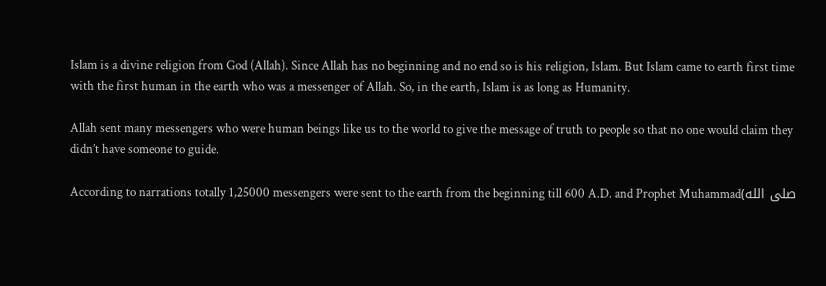Islam is a divine religion from God (Allah). Since Allah has no beginning and no end so is his religion, Islam. But Islam came to earth first time with the first human in the earth who was a messenger of Allah. So, in the earth, Islam is as long as Humanity.

Allah sent many messengers who were human beings like us to the world to give the message of truth to people so that no one would claim they didn’t have someone to guide.

According to narrations totally 1,25000 messengers were sent to the earth from the beginning till 600 A.D. and Prophet Muhammad(صلى الله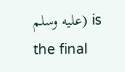عليه وسلم) is the final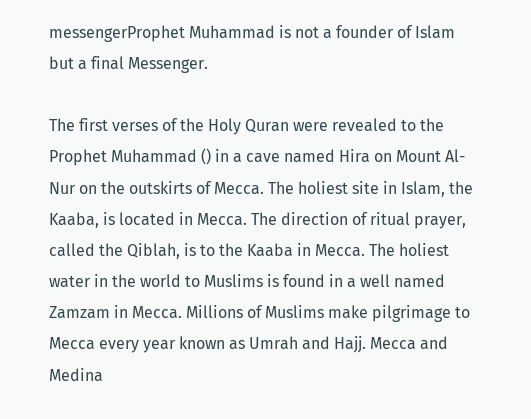messengerProphet Muhammad is not a founder of Islam but a final Messenger.

The first verses of the Holy Quran were revealed to the Prophet Muhammad () in a cave named Hira on Mount Al-Nur on the outskirts of Mecca. The holiest site in Islam, the Kaaba, is located in Mecca. The direction of ritual prayer, called the Qiblah, is to the Kaaba in Mecca. The holiest water in the world to Muslims is found in a well named Zamzam in Mecca. Millions of Muslims make pilgrimage to Mecca every year known as Umrah and Hajj. Mecca and Medina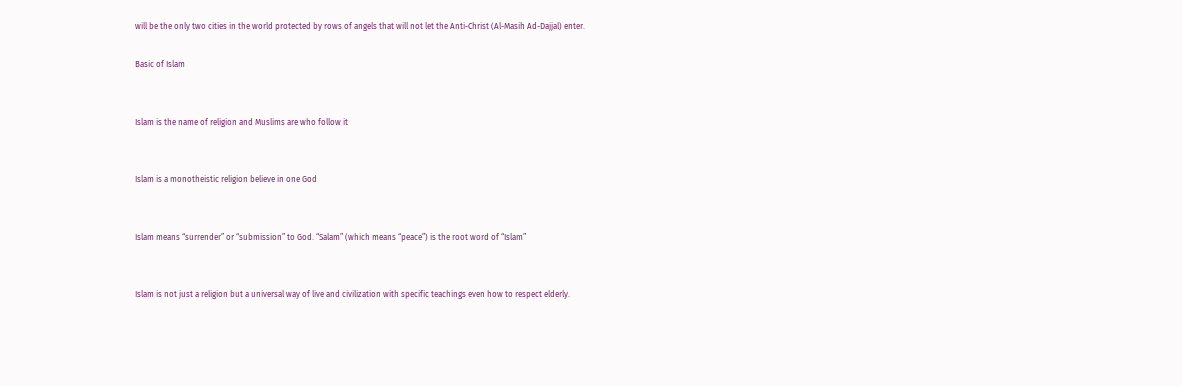will be the only two cities in the world protected by rows of angels that will not let the Anti-Christ (Al-Masih Ad-Dajjal) enter.

Basic of Islam


Islam is the name of religion and Muslims are who follow it


Islam is a monotheistic religion believe in one God


Islam means “surrender” or “submission” to God. “Salam” (which means “peace”) is the root word of “Islam”


Islam is not just a religion but a universal way of live and civilization with specific teachings even how to respect elderly.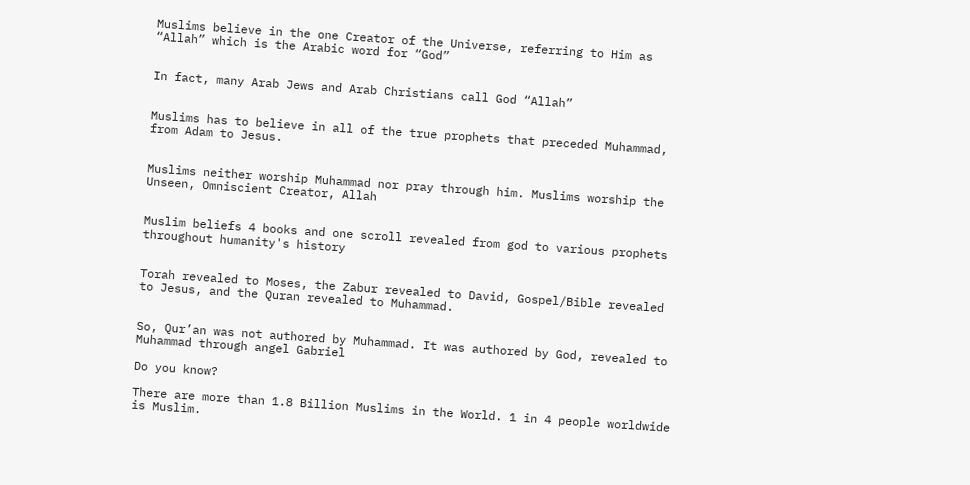Muslims believe in the one Creator of the Universe, referring to Him as “Allah” which is the Arabic word for “God”


In fact, many Arab Jews and Arab Christians call God “Allah”


Muslims has to believe in all of the true prophets that preceded Muhammad, from Adam to Jesus.


Muslims neither worship Muhammad nor pray through him. Muslims worship the Unseen, Omniscient Creator, Allah


Muslim beliefs 4 books and one scroll revealed from god to various prophets throughout humanity's history


Torah revealed to Moses, the Zabur revealed to David, Gospel/Bible revealed to Jesus, and the Quran revealed to Muhammad.


So, Qur’an was not authored by Muhammad. It was authored by God, revealed to Muhammad through angel Gabriel

Do you know?

There are more than 1.8 Billion Muslims in the World. 1 in 4 people worldwide is Muslim.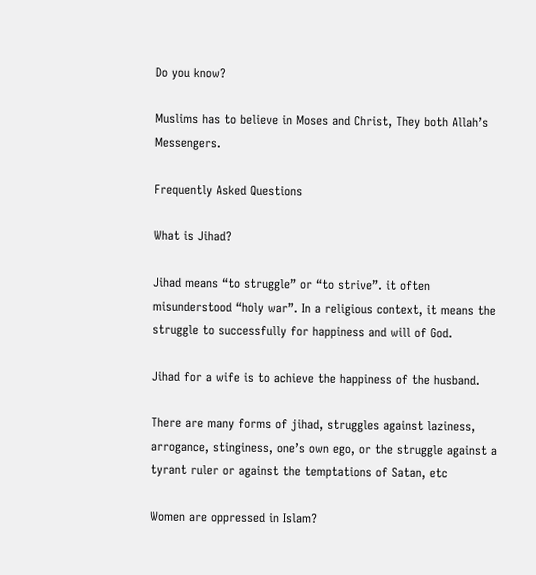Do you know?

Muslims has to believe in Moses and Christ, They both Allah’s Messengers.

Frequently Asked Questions

What is Jihad?

Jihad means “to struggle” or “to strive”. it often misunderstood “holy war”. In a religious context, it means the struggle to successfully for happiness and will of God.

Jihad for a wife is to achieve the happiness of the husband.

There are many forms of jihad, struggles against laziness, arrogance, stinginess, one’s own ego, or the struggle against a tyrant ruler or against the temptations of Satan, etc

Women are oppressed in Islam?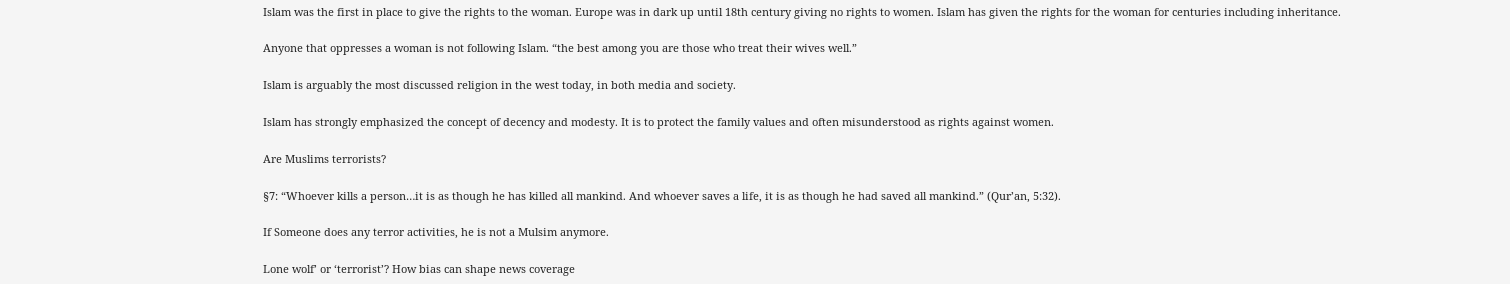Islam was the first in place to give the rights to the woman. Europe was in dark up until 18th century giving no rights to women. Islam has given the rights for the woman for centuries including inheritance.

Anyone that oppresses a woman is not following Islam. “the best among you are those who treat their wives well.”

Islam is arguably the most discussed religion in the west today, in both media and society.

Islam has strongly emphasized the concept of decency and modesty. It is to protect the family values and often misunderstood as rights against women.

Are Muslims terrorists?

§7: “Whoever kills a person…it is as though he has killed all mankind. And whoever saves a life, it is as though he had saved all mankind.” (Qur’an, 5:32).

If Someone does any terror activities, he is not a Mulsim anymore.

Lone wolf’ or ‘terrorist’? How bias can shape news coverage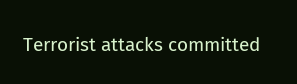Terrorist attacks committed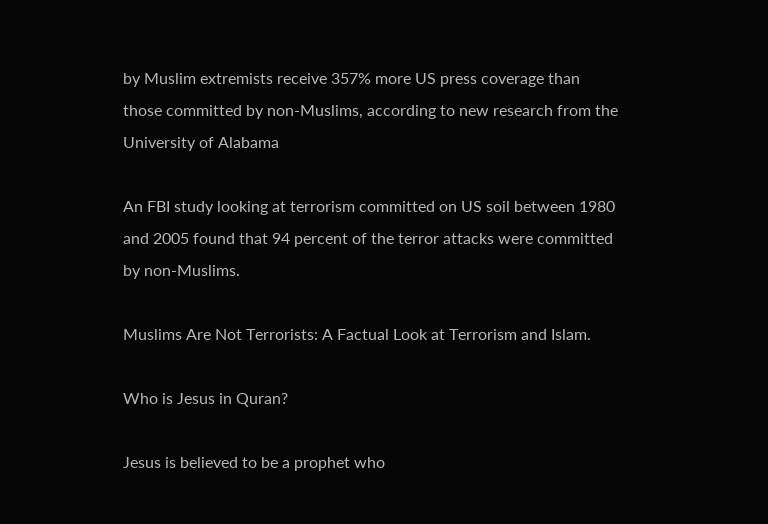by Muslim extremists receive 357% more US press coverage than those committed by non-Muslims, according to new research from the University of Alabama

An FBI study looking at terrorism committed on US soil between 1980 and 2005 found that 94 percent of the terror attacks were committed by non-Muslims.

Muslims Are Not Terrorists: A Factual Look at Terrorism and Islam.

Who is Jesus in Quran?

Jesus is believed to be a prophet who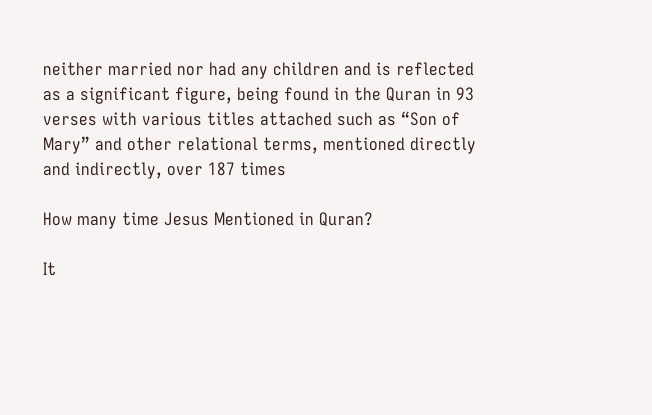neither married nor had any children and is reflected as a significant figure, being found in the Quran in 93 verses with various titles attached such as “Son of Mary” and other relational terms, mentioned directly and indirectly, over 187 times

How many time Jesus Mentioned in Quran?

It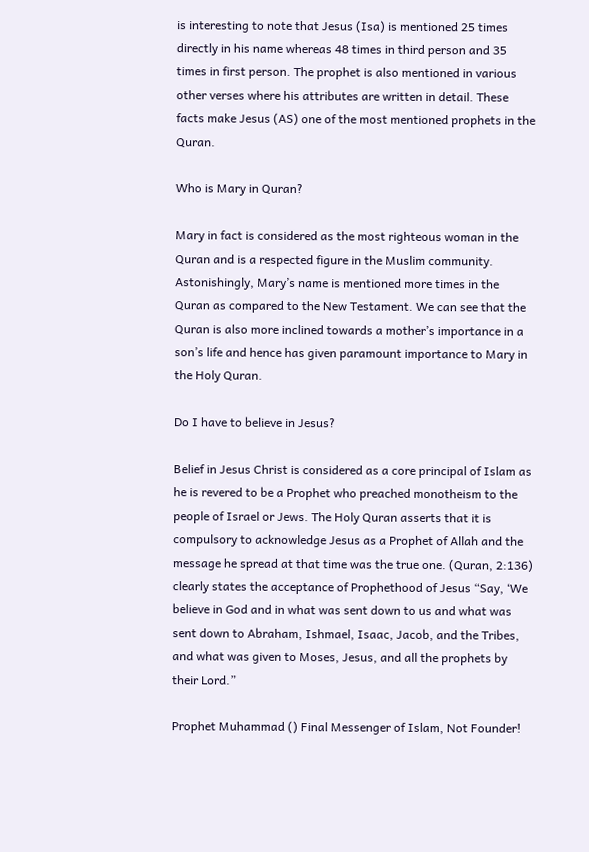is interesting to note that Jesus (Isa) is mentioned 25 times directly in his name whereas 48 times in third person and 35 times in first person. The prophet is also mentioned in various other verses where his attributes are written in detail. These facts make Jesus (AS) one of the most mentioned prophets in the Quran.

Who is Mary in Quran?

Mary in fact is considered as the most righteous woman in the Quran and is a respected figure in the Muslim community. Astonishingly, Mary’s name is mentioned more times in the Quran as compared to the New Testament. We can see that the Quran is also more inclined towards a mother’s importance in a son’s life and hence has given paramount importance to Mary in the Holy Quran.

Do I have to believe in Jesus?

Belief in Jesus Christ is considered as a core principal of Islam as he is revered to be a Prophet who preached monotheism to the people of Israel or Jews. The Holy Quran asserts that it is compulsory to acknowledge Jesus as a Prophet of Allah and the message he spread at that time was the true one. (Quran, 2:136) clearly states the acceptance of Prophethood of Jesus “Say, ‘We believe in God and in what was sent down to us and what was sent down to Abraham, Ishmael, Isaac, Jacob, and the Tribes, and what was given to Moses, Jesus, and all the prophets by their Lord.”

Prophet Muhammad () Final Messenger of Islam, Not Founder!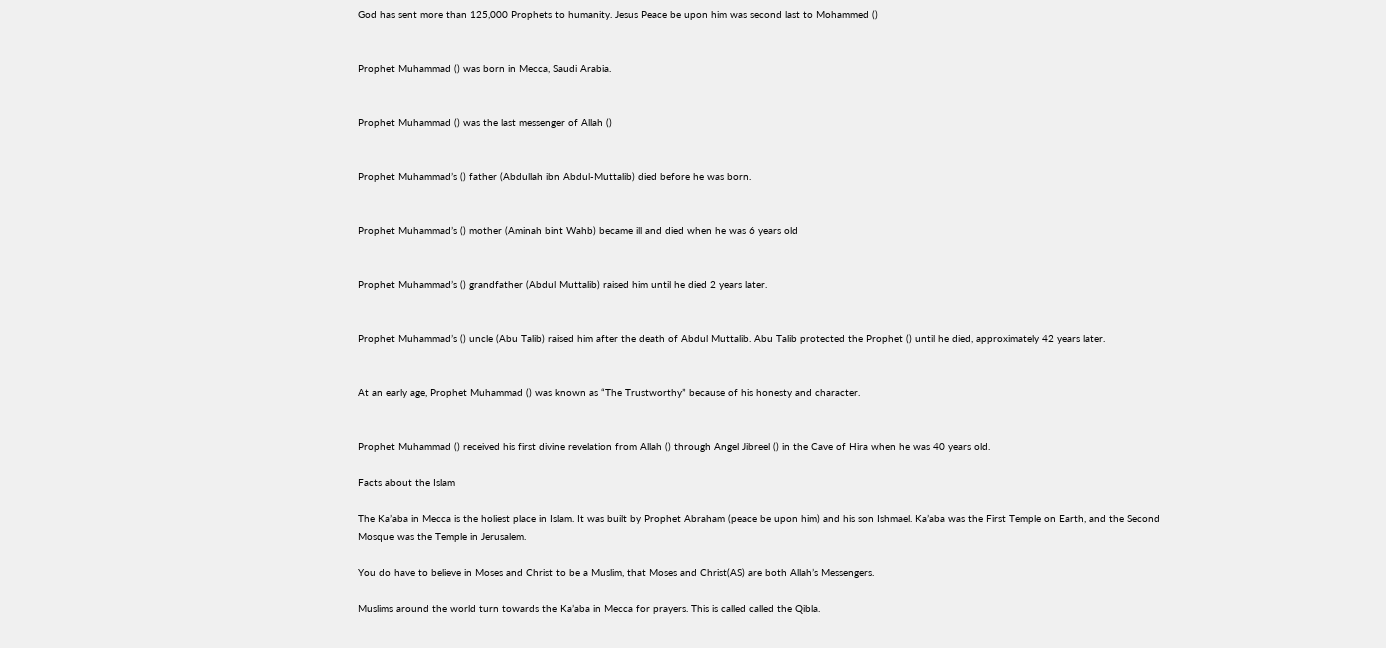God has sent more than 125,000 Prophets to humanity. Jesus Peace be upon him was second last to Mohammed ()


Prophet Muhammad () was born in Mecca, Saudi Arabia.


Prophet Muhammad () was the last messenger of Allah ()


Prophet Muhammad’s () father (Abdullah ibn Abdul-Muttalib) died before he was born.


Prophet Muhammad’s () mother (Aminah bint Wahb) became ill and died when he was 6 years old


Prophet Muhammad’s () grandfather (Abdul Muttalib) raised him until he died 2 years later.


Prophet Muhammad’s () uncle (Abu Talib) raised him after the death of Abdul Muttalib. Abu Talib protected the Prophet () until he died, approximately 42 years later.


At an early age, Prophet Muhammad () was known as “The Trustworthy” because of his honesty and character.


Prophet Muhammad () received his first divine revelation from Allah () through Angel Jibreel () in the Cave of Hira when he was 40 years old.

Facts about the Islam

The Ka’aba in Mecca is the holiest place in Islam. It was built by Prophet Abraham (peace be upon him) and his son Ishmael. Ka’aba was the First Temple on Earth, and the Second Mosque was the Temple in Jerusalem.

You do have to believe in Moses and Christ to be a Muslim, that Moses and Christ(AS) are both Allah’s Messengers.

Muslims around the world turn towards the Ka’aba in Mecca for prayers. This is called called the Qibla.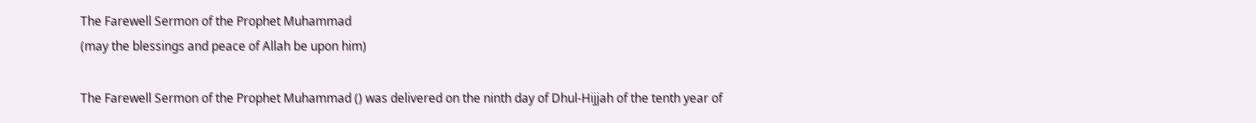The Farewell Sermon of the Prophet Muhammad
(may the blessings and peace of Allah be upon him)

The Farewell Sermon of the Prophet Muhammad () was delivered on the ninth day of Dhul-Hijjah of the tenth year of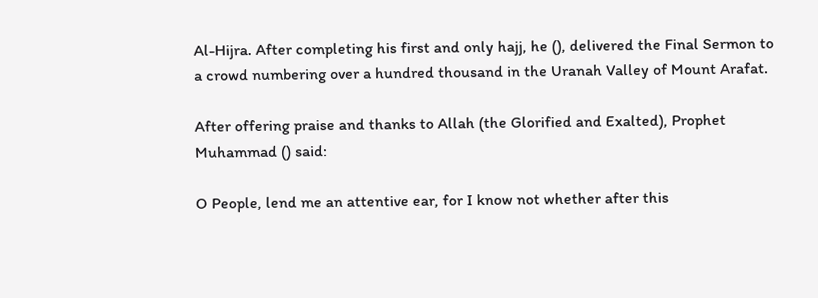Al-Hijra. After completing his first and only hajj, he (), delivered the Final Sermon to a crowd numbering over a hundred thousand in the Uranah Valley of Mount Arafat.

After offering praise and thanks to Allah (the Glorified and Exalted), Prophet Muhammad () said:

O People, lend me an attentive ear, for I know not whether after this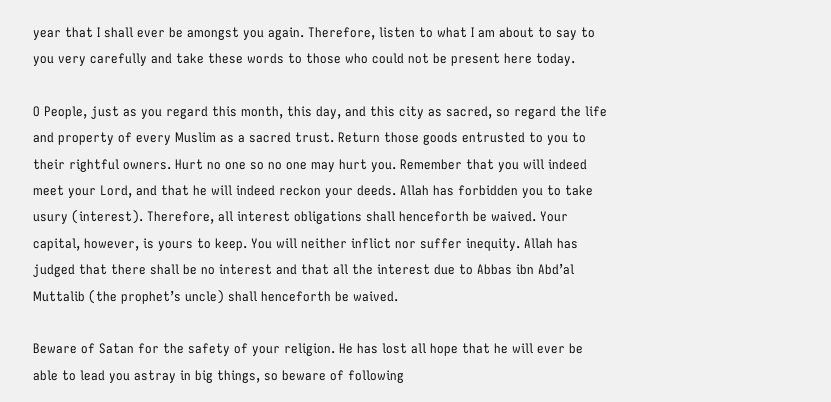year that I shall ever be amongst you again. Therefore, listen to what I am about to say to you very carefully and take these words to those who could not be present here today.

O People, just as you regard this month, this day, and this city as sacred, so regard the life and property of every Muslim as a sacred trust. Return those goods entrusted to you to their rightful owners. Hurt no one so no one may hurt you. Remember that you will indeed meet your Lord, and that he will indeed reckon your deeds. Allah has forbidden you to take usury (interest). Therefore, all interest obligations shall henceforth be waived. Your capital, however, is yours to keep. You will neither inflict nor suffer inequity. Allah has judged that there shall be no interest and that all the interest due to Abbas ibn Abd’al Muttalib (the prophet’s uncle) shall henceforth be waived.

Beware of Satan for the safety of your religion. He has lost all hope that he will ever be able to lead you astray in big things, so beware of following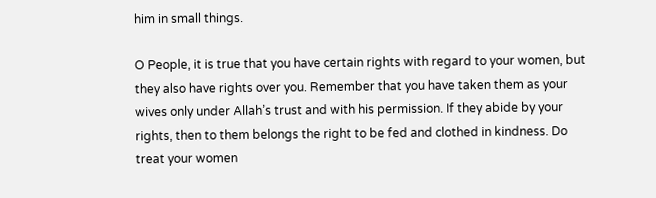him in small things.

O People, it is true that you have certain rights with regard to your women, but they also have rights over you. Remember that you have taken them as your wives only under Allah’s trust and with his permission. If they abide by your rights, then to them belongs the right to be fed and clothed in kindness. Do treat your women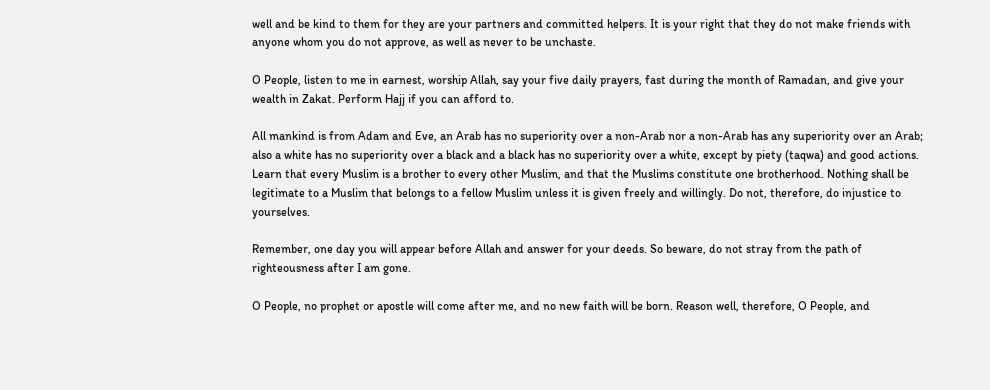well and be kind to them for they are your partners and committed helpers. It is your right that they do not make friends with anyone whom you do not approve, as well as never to be unchaste.

O People, listen to me in earnest, worship Allah, say your five daily prayers, fast during the month of Ramadan, and give your wealth in Zakat. Perform Hajj if you can afford to.

All mankind is from Adam and Eve, an Arab has no superiority over a non-Arab nor a non-Arab has any superiority over an Arab; also a white has no superiority over a black and a black has no superiority over a white, except by piety (taqwa) and good actions. Learn that every Muslim is a brother to every other Muslim, and that the Muslims constitute one brotherhood. Nothing shall be legitimate to a Muslim that belongs to a fellow Muslim unless it is given freely and willingly. Do not, therefore, do injustice to yourselves.

Remember, one day you will appear before Allah and answer for your deeds. So beware, do not stray from the path of righteousness after I am gone.

O People, no prophet or apostle will come after me, and no new faith will be born. Reason well, therefore, O People, and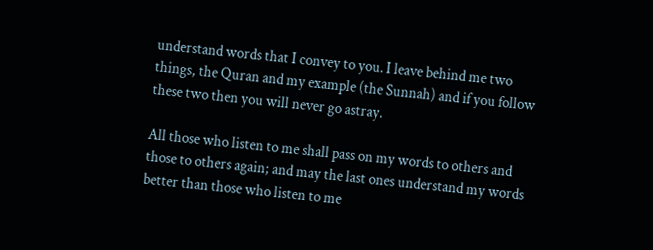understand words that I convey to you. I leave behind me two things, the Quran and my example (the Sunnah) and if you follow these two then you will never go astray.

All those who listen to me shall pass on my words to others and those to others again; and may the last ones understand my words better than those who listen to me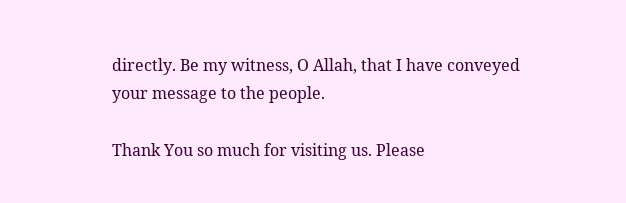directly. Be my witness, O Allah, that I have conveyed your message to the people.

Thank You so much for visiting us. Please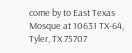come by to East Texas Mosque at 10631 TX-64, Tyler, TX 75707